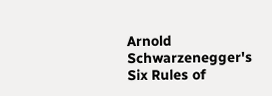Arnold Schwarzenegger's Six Rules of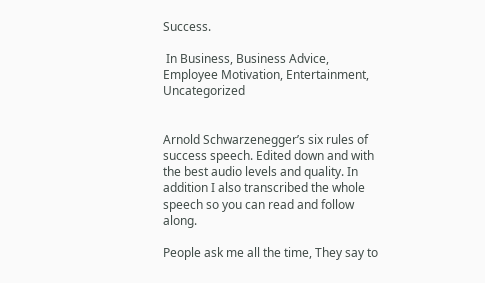Success.

 In Business, Business Advice, Employee Motivation, Entertainment, Uncategorized


Arnold Schwarzenegger’s six rules of success speech. Edited down and with the best audio levels and quality. In addition I also transcribed the whole speech so you can read and follow along.

People ask me all the time, They say to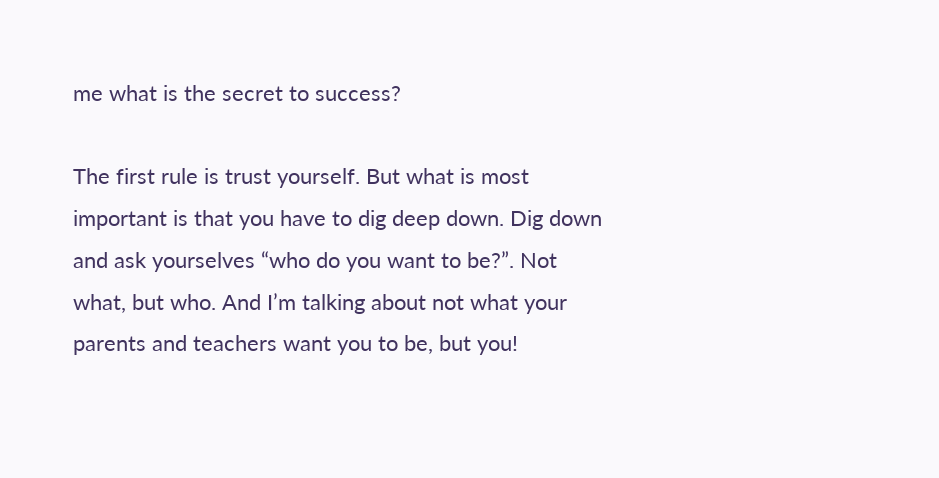me what is the secret to success?

The first rule is trust yourself. But what is most important is that you have to dig deep down. Dig down and ask yourselves “who do you want to be?”. Not what, but who. And I’m talking about not what your parents and teachers want you to be, but you!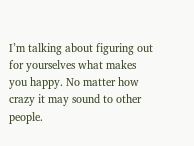I’m talking about figuring out for yourselves what makes you happy. No matter how crazy it may sound to other people.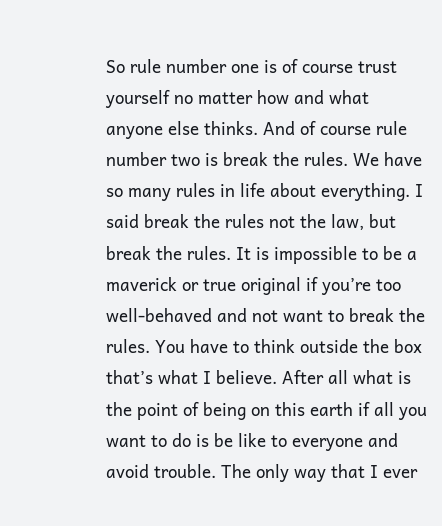So rule number one is of course trust yourself no matter how and what anyone else thinks. And of course rule number two is break the rules. We have so many rules in life about everything. I said break the rules not the law, but break the rules. It is impossible to be a maverick or true original if you’re too well-behaved and not want to break the rules. You have to think outside the box that’s what I believe. After all what is the point of being on this earth if all you want to do is be like to everyone and avoid trouble. The only way that I ever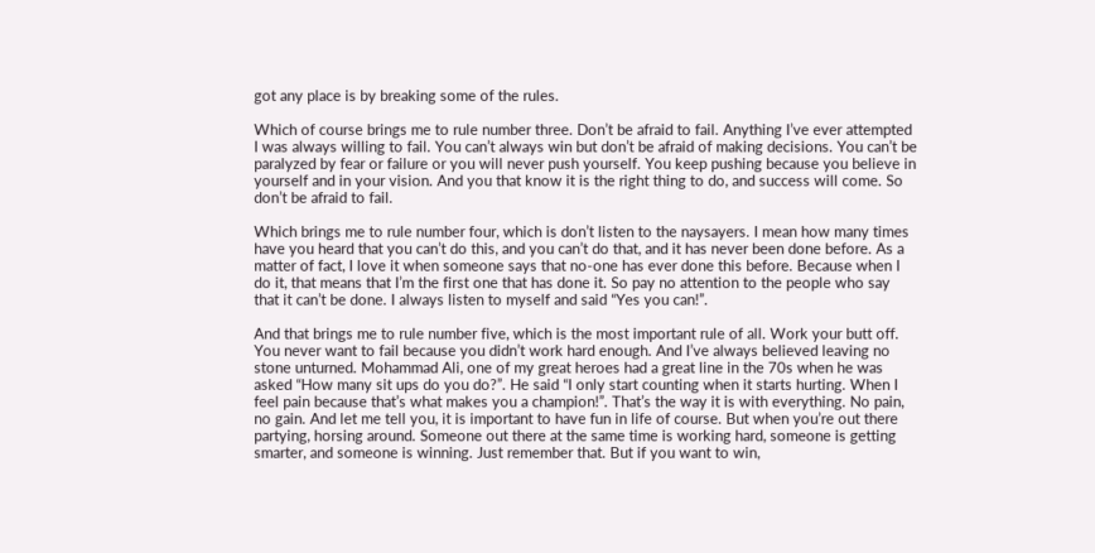got any place is by breaking some of the rules.

Which of course brings me to rule number three. Don’t be afraid to fail. Anything I’ve ever attempted I was always willing to fail. You can’t always win but don’t be afraid of making decisions. You can’t be paralyzed by fear or failure or you will never push yourself. You keep pushing because you believe in yourself and in your vision. And you that know it is the right thing to do, and success will come. So don’t be afraid to fail.

Which brings me to rule number four, which is don’t listen to the naysayers. I mean how many times have you heard that you can’t do this, and you can’t do that, and it has never been done before. As a matter of fact, I love it when someone says that no-one has ever done this before. Because when I do it, that means that I’m the first one that has done it. So pay no attention to the people who say that it can’t be done. I always listen to myself and said “Yes you can!”.

And that brings me to rule number five, which is the most important rule of all. Work your butt off. You never want to fail because you didn’t work hard enough. And I’ve always believed leaving no stone unturned. Mohammad Ali, one of my great heroes had a great line in the 70s when he was asked “How many sit ups do you do?”. He said “I only start counting when it starts hurting. When I feel pain because that’s what makes you a champion!”. That’s the way it is with everything. No pain, no gain. And let me tell you, it is important to have fun in life of course. But when you’re out there partying, horsing around. Someone out there at the same time is working hard, someone is getting smarter, and someone is winning. Just remember that. But if you want to win,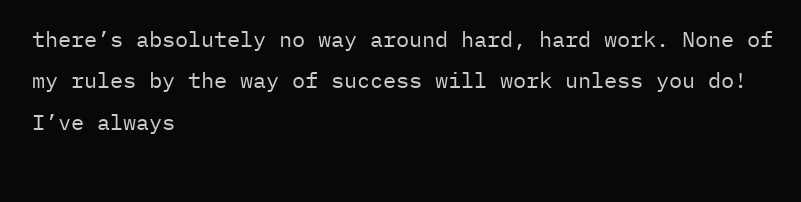there’s absolutely no way around hard, hard work. None of my rules by the way of success will work unless you do! I’ve always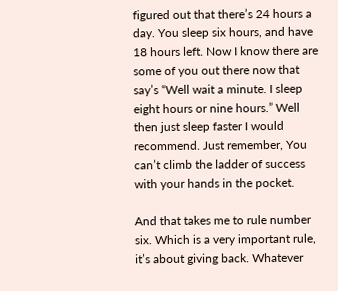figured out that there’s 24 hours a day. You sleep six hours, and have 18 hours left. Now I know there are some of you out there now that say’s “Well wait a minute. I sleep eight hours or nine hours.” Well then just sleep faster I would recommend. Just remember, You can’t climb the ladder of success with your hands in the pocket.

And that takes me to rule number six. Which is a very important rule, it’s about giving back. Whatever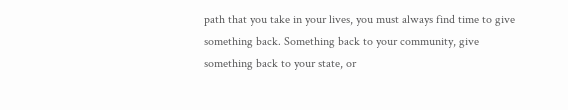path that you take in your lives, you must always find time to give something back. Something back to your community, give something back to your state, or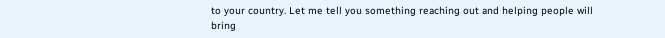to your country. Let me tell you something reaching out and helping people will bring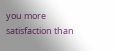you more satisfaction than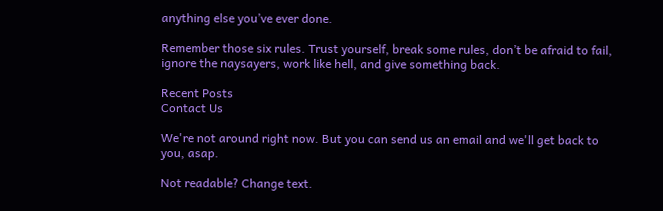anything else you’ve ever done.

Remember those six rules. Trust yourself, break some rules, don’t be afraid to fail, ignore the naysayers, work like hell, and give something back.

Recent Posts
Contact Us

We're not around right now. But you can send us an email and we'll get back to you, asap.

Not readable? Change text.